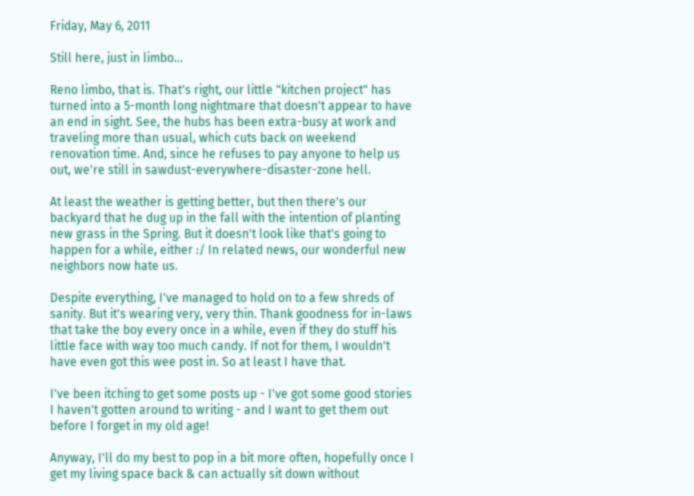Friday, May 6, 2011

Still here, just in limbo...

Reno limbo, that is. That's right, our little "kitchen project" has turned into a 5-month long nightmare that doesn't appear to have an end in sight. See, the hubs has been extra-busy at work and traveling more than usual, which cuts back on weekend renovation time. And, since he refuses to pay anyone to help us out, we're still in sawdust-everywhere-disaster-zone hell.

At least the weather is getting better, but then there's our backyard that he dug up in the fall with the intention of planting new grass in the Spring. But it doesn't look like that's going to happen for a while, either :/ In related news, our wonderful new neighbors now hate us.

Despite everything, I've managed to hold on to a few shreds of sanity. But it's wearing very, very thin. Thank goodness for in-laws that take the boy every once in a while, even if they do stuff his little face with way too much candy. If not for them, I wouldn't have even got this wee post in. So at least I have that.

I've been itching to get some posts up - I've got some good stories I haven't gotten around to writing - and I want to get them out before I forget in my old age!

Anyway, I'll do my best to pop in a bit more often, hopefully once I get my living space back & can actually sit down without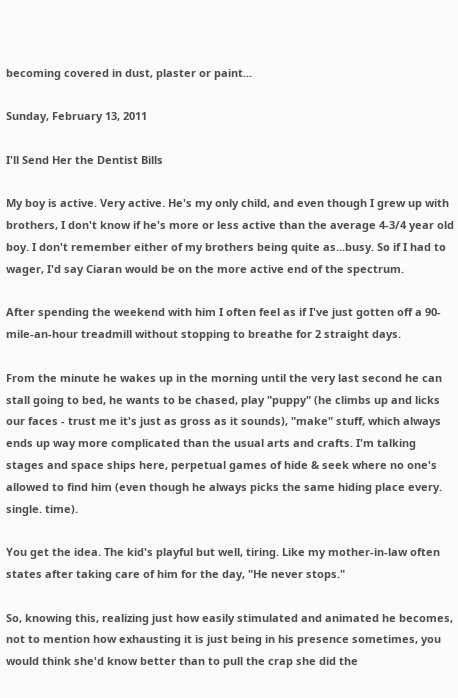becoming covered in dust, plaster or paint...

Sunday, February 13, 2011

I'll Send Her the Dentist Bills

My boy is active. Very active. He's my only child, and even though I grew up with brothers, I don't know if he's more or less active than the average 4-3/4 year old boy. I don't remember either of my brothers being quite as...busy. So if I had to wager, I'd say Ciaran would be on the more active end of the spectrum.

After spending the weekend with him I often feel as if I've just gotten off a 90-mile-an-hour treadmill without stopping to breathe for 2 straight days.

From the minute he wakes up in the morning until the very last second he can stall going to bed, he wants to be chased, play "puppy" (he climbs up and licks our faces - trust me it's just as gross as it sounds), "make" stuff, which always ends up way more complicated than the usual arts and crafts. I'm talking stages and space ships here, perpetual games of hide & seek where no one's allowed to find him (even though he always picks the same hiding place every. single. time).

You get the idea. The kid's playful but well, tiring. Like my mother-in-law often states after taking care of him for the day, "He never stops."

So, knowing this, realizing just how easily stimulated and animated he becomes, not to mention how exhausting it is just being in his presence sometimes, you would think she'd know better than to pull the crap she did the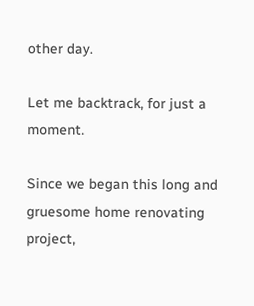other day.

Let me backtrack, for just a moment.

Since we began this long and gruesome home renovating project,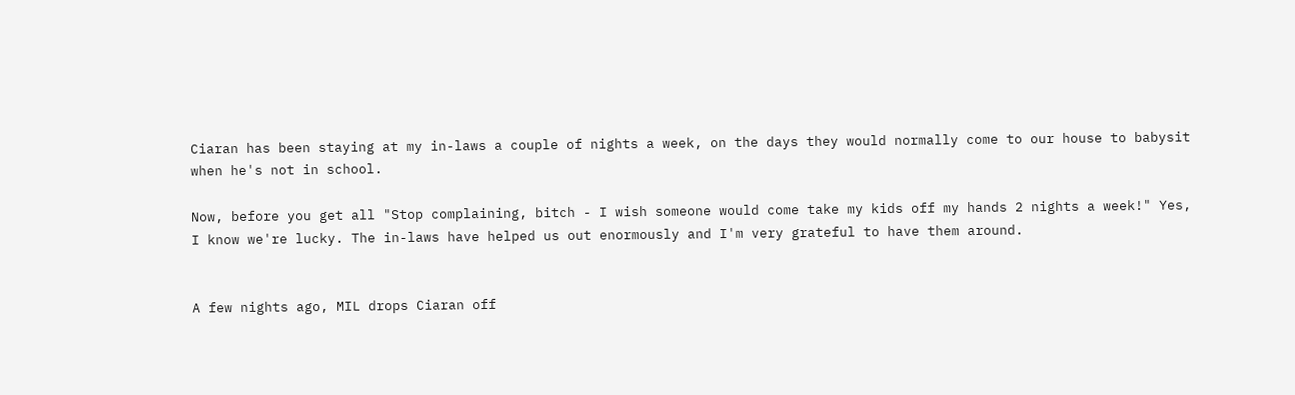Ciaran has been staying at my in-laws a couple of nights a week, on the days they would normally come to our house to babysit when he's not in school.

Now, before you get all "Stop complaining, bitch - I wish someone would come take my kids off my hands 2 nights a week!" Yes, I know we're lucky. The in-laws have helped us out enormously and I'm very grateful to have them around.


A few nights ago, MIL drops Ciaran off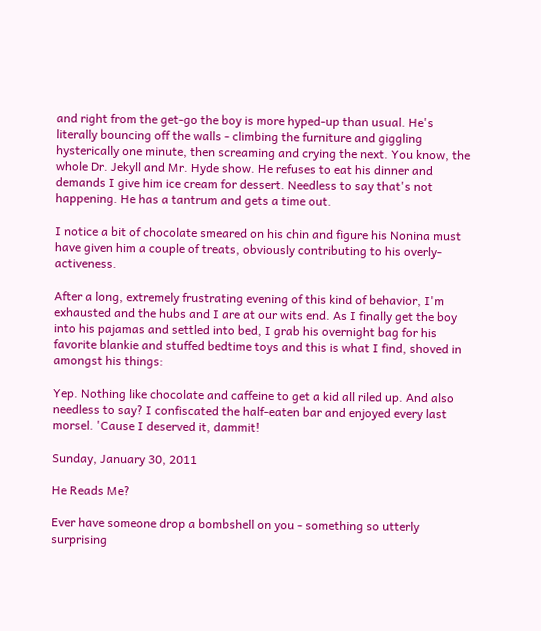and right from the get-go the boy is more hyped-up than usual. He's literally bouncing off the walls - climbing the furniture and giggling hysterically one minute, then screaming and crying the next. You know, the whole Dr. Jekyll and Mr. Hyde show. He refuses to eat his dinner and demands I give him ice cream for dessert. Needless to say that's not happening. He has a tantrum and gets a time out.

I notice a bit of chocolate smeared on his chin and figure his Nonina must have given him a couple of treats, obviously contributing to his overly-activeness.

After a long, extremely frustrating evening of this kind of behavior, I'm exhausted and the hubs and I are at our wits end. As I finally get the boy into his pajamas and settled into bed, I grab his overnight bag for his favorite blankie and stuffed bedtime toys and this is what I find, shoved in amongst his things:

Yep. Nothing like chocolate and caffeine to get a kid all riled up. And also needless to say? I confiscated the half-eaten bar and enjoyed every last morsel. 'Cause I deserved it, dammit!

Sunday, January 30, 2011

He Reads Me?

Ever have someone drop a bombshell on you - something so utterly surprising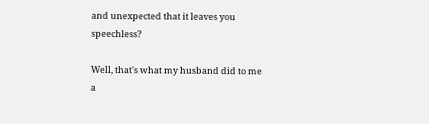and unexpected that it leaves you speechless?

Well, that's what my husband did to me a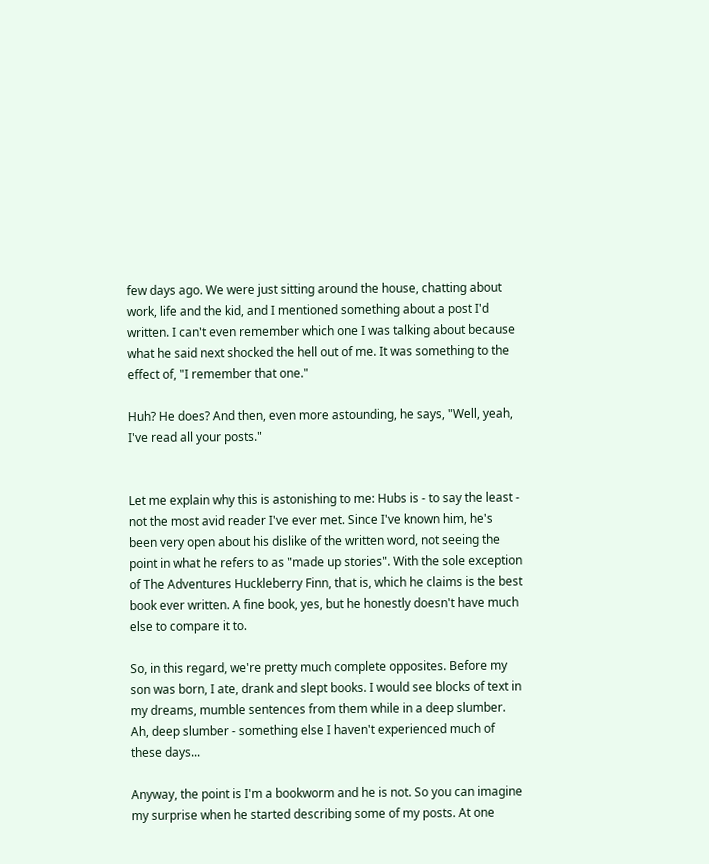few days ago. We were just sitting around the house, chatting about work, life and the kid, and I mentioned something about a post I'd written. I can't even remember which one I was talking about because what he said next shocked the hell out of me. It was something to the effect of, "I remember that one."

Huh? He does? And then, even more astounding, he says, "Well, yeah, I've read all your posts."


Let me explain why this is astonishing to me: Hubs is - to say the least - not the most avid reader I've ever met. Since I've known him, he's been very open about his dislike of the written word, not seeing the point in what he refers to as "made up stories". With the sole exception of The Adventures Huckleberry Finn, that is, which he claims is the best book ever written. A fine book, yes, but he honestly doesn't have much else to compare it to.

So, in this regard, we're pretty much complete opposites. Before my son was born, I ate, drank and slept books. I would see blocks of text in my dreams, mumble sentences from them while in a deep slumber. Ah, deep slumber - something else I haven't experienced much of these days...

Anyway, the point is I'm a bookworm and he is not. So you can imagine my surprise when he started describing some of my posts. At one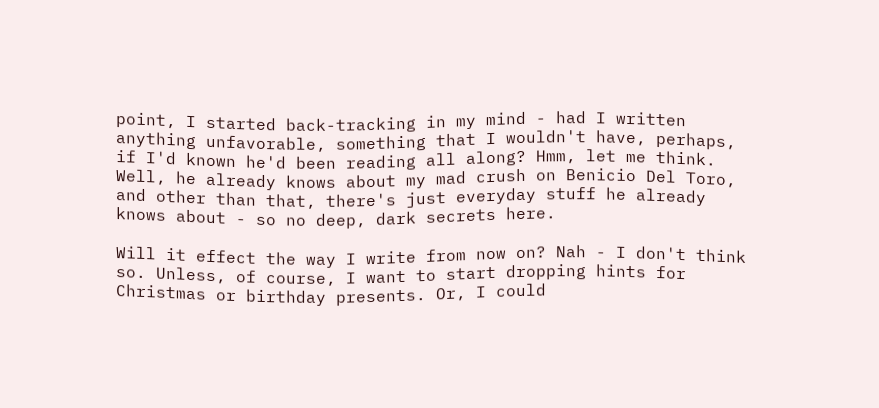point, I started back-tracking in my mind - had I written anything unfavorable, something that I wouldn't have, perhaps, if I'd known he'd been reading all along? Hmm, let me think. Well, he already knows about my mad crush on Benicio Del Toro, and other than that, there's just everyday stuff he already knows about - so no deep, dark secrets here.

Will it effect the way I write from now on? Nah - I don't think so. Unless, of course, I want to start dropping hints for Christmas or birthday presents. Or, I could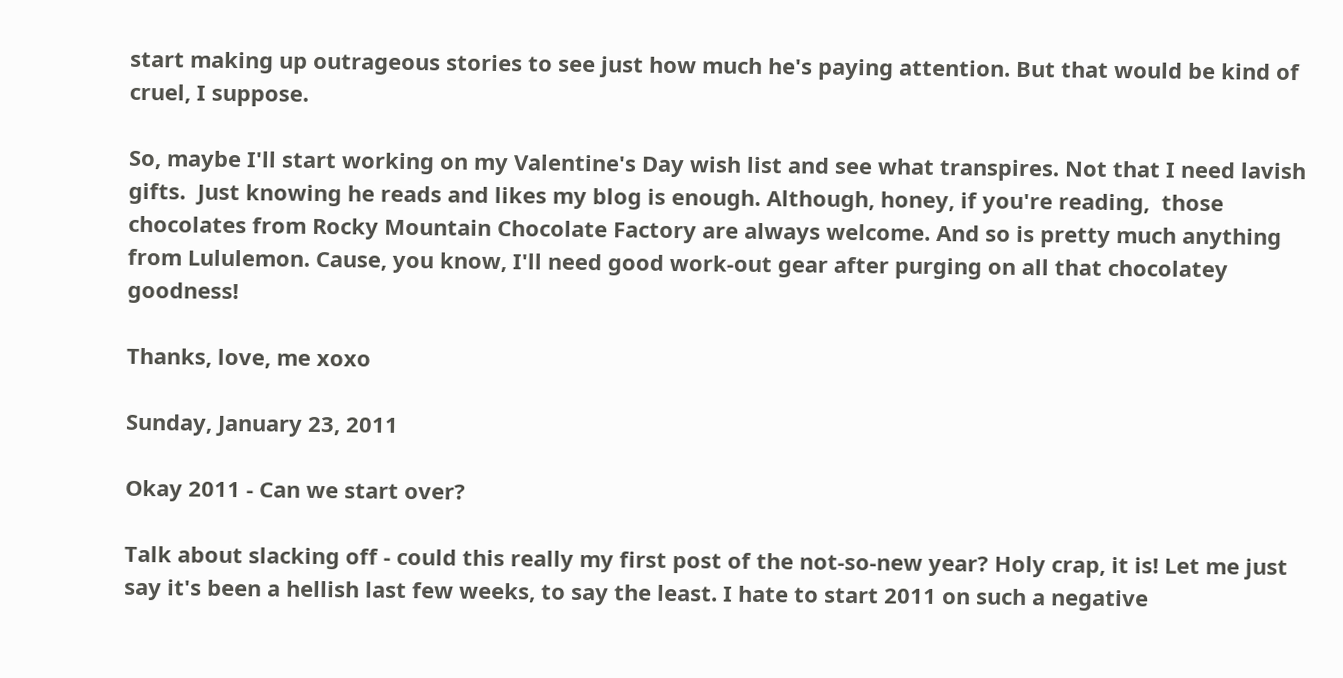start making up outrageous stories to see just how much he's paying attention. But that would be kind of cruel, I suppose.

So, maybe I'll start working on my Valentine's Day wish list and see what transpires. Not that I need lavish gifts.  Just knowing he reads and likes my blog is enough. Although, honey, if you're reading,  those chocolates from Rocky Mountain Chocolate Factory are always welcome. And so is pretty much anything from Lululemon. Cause, you know, I'll need good work-out gear after purging on all that chocolatey goodness!

Thanks, love, me xoxo

Sunday, January 23, 2011

Okay 2011 - Can we start over?

Talk about slacking off - could this really my first post of the not-so-new year? Holy crap, it is! Let me just say it's been a hellish last few weeks, to say the least. I hate to start 2011 on such a negative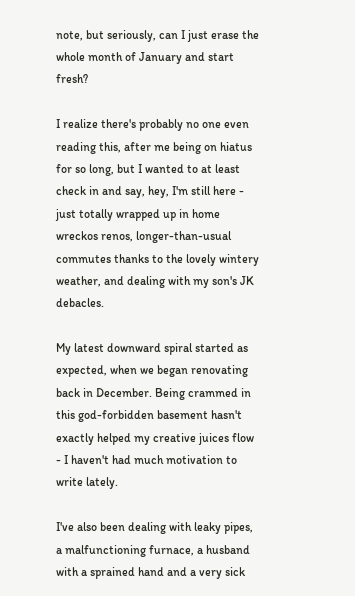note, but seriously, can I just erase the whole month of January and start fresh?

I realize there's probably no one even reading this, after me being on hiatus for so long, but I wanted to at least check in and say, hey, I'm still here - just totally wrapped up in home wreckos renos, longer-than-usual commutes thanks to the lovely wintery weather, and dealing with my son's JK debacles.

My latest downward spiral started as expected, when we began renovating back in December. Being crammed in this god-forbidden basement hasn't exactly helped my creative juices flow - I haven't had much motivation to write lately.

I've also been dealing with leaky pipes, a malfunctioning furnace, a husband with a sprained hand and a very sick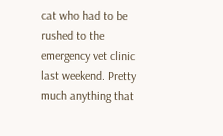cat who had to be rushed to the emergency vet clinic last weekend. Pretty much anything that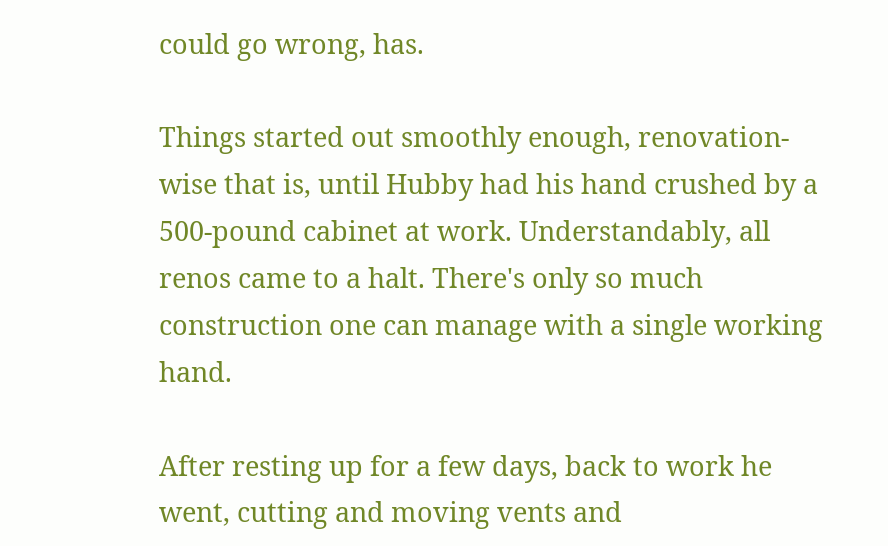could go wrong, has.

Things started out smoothly enough, renovation-wise that is, until Hubby had his hand crushed by a 500-pound cabinet at work. Understandably, all renos came to a halt. There's only so much construction one can manage with a single working hand.

After resting up for a few days, back to work he went, cutting and moving vents and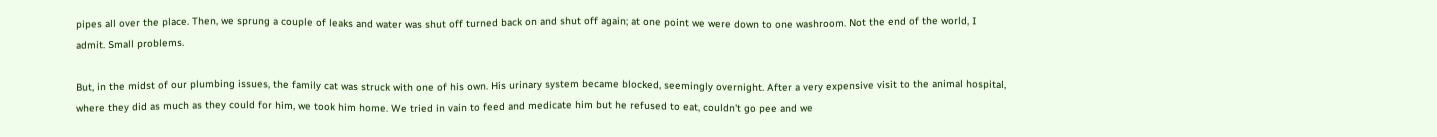pipes all over the place. Then, we sprung a couple of leaks and water was shut off turned back on and shut off again; at one point we were down to one washroom. Not the end of the world, I admit. Small problems.

But, in the midst of our plumbing issues, the family cat was struck with one of his own. His urinary system became blocked, seemingly overnight. After a very expensive visit to the animal hospital, where they did as much as they could for him, we took him home. We tried in vain to feed and medicate him but he refused to eat, couldn't go pee and we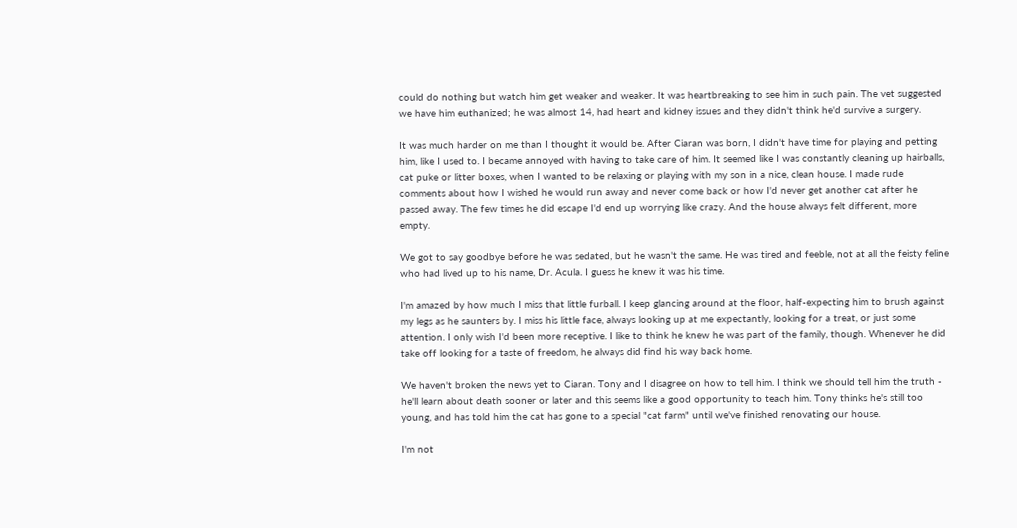could do nothing but watch him get weaker and weaker. It was heartbreaking to see him in such pain. The vet suggested we have him euthanized; he was almost 14, had heart and kidney issues and they didn't think he'd survive a surgery.

It was much harder on me than I thought it would be. After Ciaran was born, I didn't have time for playing and petting him, like I used to. I became annoyed with having to take care of him. It seemed like I was constantly cleaning up hairballs, cat puke or litter boxes, when I wanted to be relaxing or playing with my son in a nice, clean house. I made rude comments about how I wished he would run away and never come back or how I'd never get another cat after he passed away. The few times he did escape I'd end up worrying like crazy. And the house always felt different, more empty.

We got to say goodbye before he was sedated, but he wasn't the same. He was tired and feeble, not at all the feisty feline who had lived up to his name, Dr. Acula. I guess he knew it was his time.

I'm amazed by how much I miss that little furball. I keep glancing around at the floor, half-expecting him to brush against my legs as he saunters by. I miss his little face, always looking up at me expectantly, looking for a treat, or just some attention. I only wish I'd been more receptive. I like to think he knew he was part of the family, though. Whenever he did take off looking for a taste of freedom, he always did find his way back home.

We haven't broken the news yet to Ciaran. Tony and I disagree on how to tell him. I think we should tell him the truth - he'll learn about death sooner or later and this seems like a good opportunity to teach him. Tony thinks he's still too young, and has told him the cat has gone to a special "cat farm" until we've finished renovating our house.

I'm not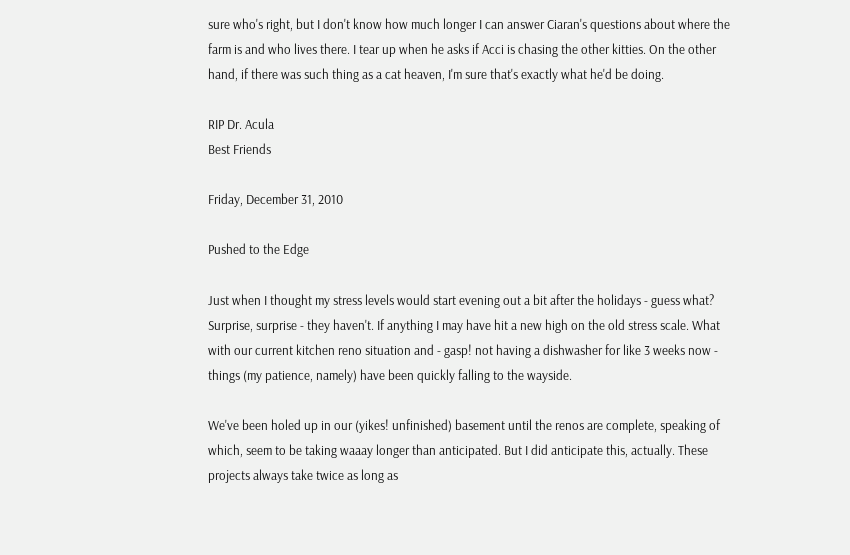sure who's right, but I don't know how much longer I can answer Ciaran's questions about where the farm is and who lives there. I tear up when he asks if Acci is chasing the other kitties. On the other hand, if there was such thing as a cat heaven, I'm sure that's exactly what he'd be doing.

RIP Dr. Acula
Best Friends

Friday, December 31, 2010

Pushed to the Edge

Just when I thought my stress levels would start evening out a bit after the holidays - guess what? Surprise, surprise - they haven't. If anything I may have hit a new high on the old stress scale. What with our current kitchen reno situation and - gasp! not having a dishwasher for like 3 weeks now - things (my patience, namely) have been quickly falling to the wayside.

We've been holed up in our (yikes! unfinished) basement until the renos are complete, speaking of which, seem to be taking waaay longer than anticipated. But I did anticipate this, actually. These projects always take twice as long as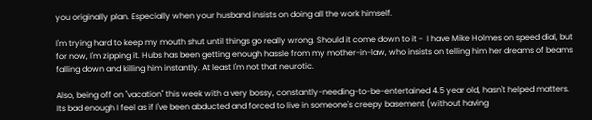you originally plan. Especially when your husband insists on doing all the work himself.

I'm trying hard to keep my mouth shut until things go really wrong. Should it come down to it -  I have Mike Holmes on speed dial, but for now, I'm zipping it. Hubs has been getting enough hassle from my mother-in-law, who insists on telling him her dreams of beams falling down and killing him instantly. At least I'm not that neurotic.

Also, being off on "vacation" this week with a very bossy, constantly-needing-to-be-entertained 4.5 year old, hasn't helped matters. Its bad enough I feel as if I've been abducted and forced to live in someone's creepy basement (without having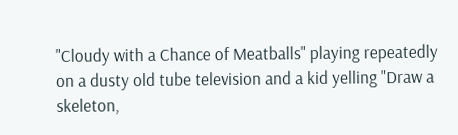"Cloudy with a Chance of Meatballs" playing repeatedly on a dusty old tube television and a kid yelling "Draw a skeleton,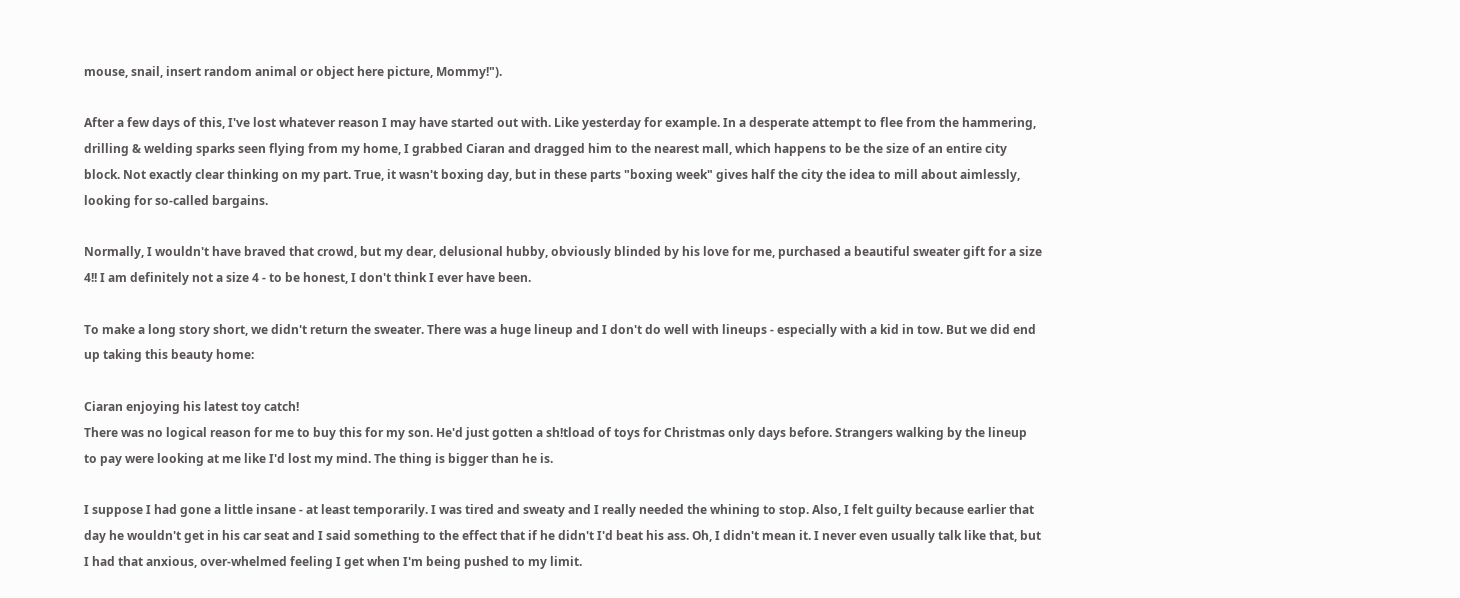mouse, snail, insert random animal or object here picture, Mommy!").

After a few days of this, I've lost whatever reason I may have started out with. Like yesterday for example. In a desperate attempt to flee from the hammering, drilling & welding sparks seen flying from my home, I grabbed Ciaran and dragged him to the nearest mall, which happens to be the size of an entire city block. Not exactly clear thinking on my part. True, it wasn't boxing day, but in these parts "boxing week" gives half the city the idea to mill about aimlessly, looking for so-called bargains.

Normally, I wouldn't have braved that crowd, but my dear, delusional hubby, obviously blinded by his love for me, purchased a beautiful sweater gift for a size 4!! I am definitely not a size 4 - to be honest, I don't think I ever have been.

To make a long story short, we didn't return the sweater. There was a huge lineup and I don't do well with lineups - especially with a kid in tow. But we did end up taking this beauty home:

Ciaran enjoying his latest toy catch!
There was no logical reason for me to buy this for my son. He'd just gotten a sh!tload of toys for Christmas only days before. Strangers walking by the lineup to pay were looking at me like I'd lost my mind. The thing is bigger than he is.

I suppose I had gone a little insane - at least temporarily. I was tired and sweaty and I really needed the whining to stop. Also, I felt guilty because earlier that day he wouldn't get in his car seat and I said something to the effect that if he didn't I'd beat his ass. Oh, I didn't mean it. I never even usually talk like that, but I had that anxious, over-whelmed feeling I get when I'm being pushed to my limit.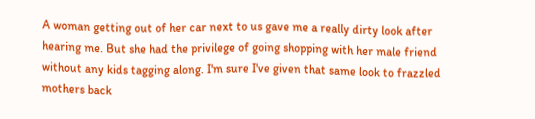A woman getting out of her car next to us gave me a really dirty look after hearing me. But she had the privilege of going shopping with her male friend without any kids tagging along. I'm sure I've given that same look to frazzled mothers back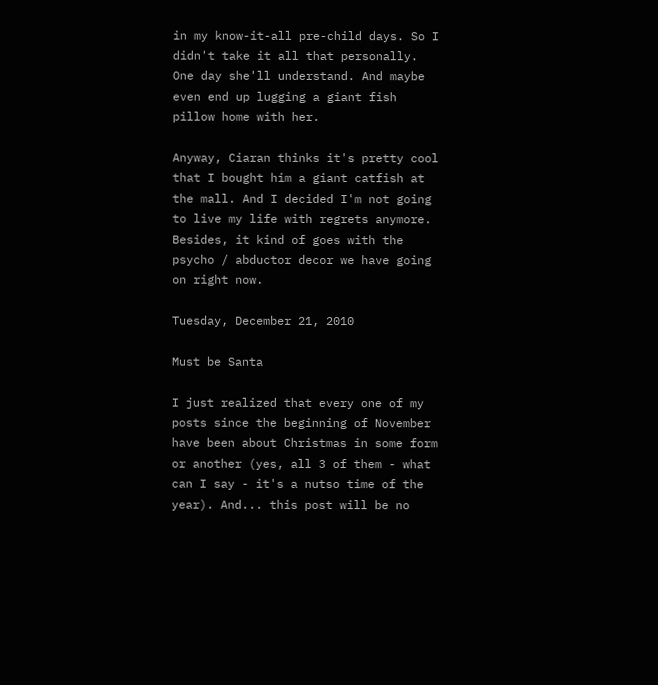in my know-it-all pre-child days. So I didn't take it all that personally. One day she'll understand. And maybe even end up lugging a giant fish pillow home with her.

Anyway, Ciaran thinks it's pretty cool that I bought him a giant catfish at the mall. And I decided I'm not going to live my life with regrets anymore. Besides, it kind of goes with the psycho / abductor decor we have going on right now.

Tuesday, December 21, 2010

Must be Santa

I just realized that every one of my posts since the beginning of November have been about Christmas in some form or another (yes, all 3 of them - what can I say - it's a nutso time of the year). And... this post will be no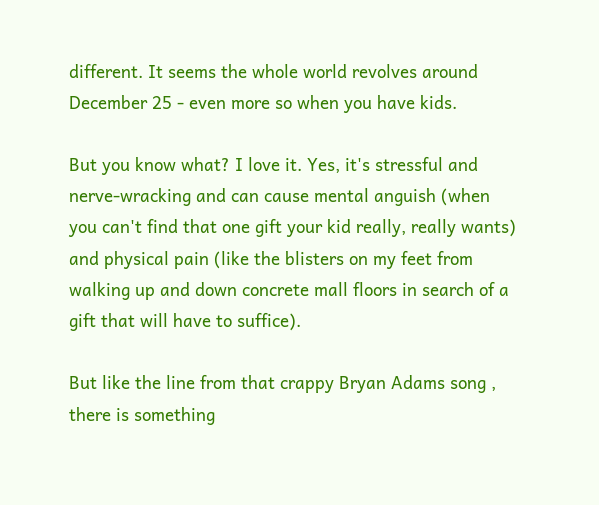different. It seems the whole world revolves around December 25 - even more so when you have kids.

But you know what? I love it. Yes, it's stressful and nerve-wracking and can cause mental anguish (when you can't find that one gift your kid really, really wants) and physical pain (like the blisters on my feet from walking up and down concrete mall floors in search of a gift that will have to suffice).

But like the line from that crappy Bryan Adams song , there is something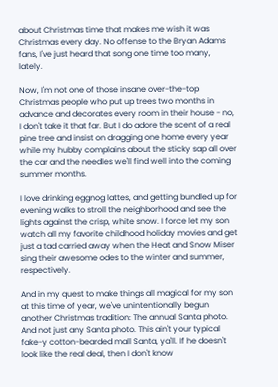about Christmas time that makes me wish it was Christmas every day. No offense to the Bryan Adams fans, I've just heard that song one time too many, lately.

Now, I'm not one of those insane over-the-top Christmas people who put up trees two months in advance and decorates every room in their house - no, I don't take it that far. But I do adore the scent of a real pine tree and insist on dragging one home every year while my hubby complains about the sticky sap all over the car and the needles we'll find well into the coming summer months.

I love drinking eggnog lattes, and getting bundled up for evening walks to stroll the neighborhood and see the lights against the crisp, white snow. I force let my son watch all my favorite childhood holiday movies and get just a tad carried away when the Heat and Snow Miser sing their awesome odes to the winter and summer, respectively.

And in my quest to make things all magical for my son at this time of year, we've unintentionally begun another Christmas tradition: The annual Santa photo. And not just any Santa photo. This ain't your typical fake-y cotton-bearded mall Santa, ya'll. If he doesn't look like the real deal, then I don't know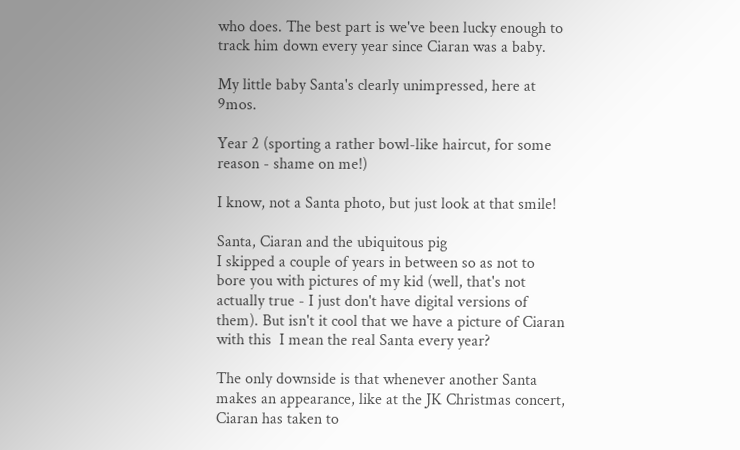who does. The best part is we've been lucky enough to track him down every year since Ciaran was a baby.

My little baby Santa's clearly unimpressed, here at 9mos.

Year 2 (sporting a rather bowl-like haircut, for some reason - shame on me!)

I know, not a Santa photo, but just look at that smile!

Santa, Ciaran and the ubiquitous pig
I skipped a couple of years in between so as not to bore you with pictures of my kid (well, that's not actually true - I just don't have digital versions of them). But isn't it cool that we have a picture of Ciaran with this  I mean the real Santa every year?

The only downside is that whenever another Santa makes an appearance, like at the JK Christmas concert, Ciaran has taken to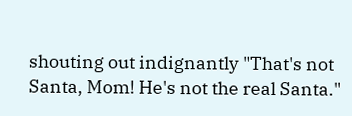shouting out indignantly "That's not Santa, Mom! He's not the real Santa."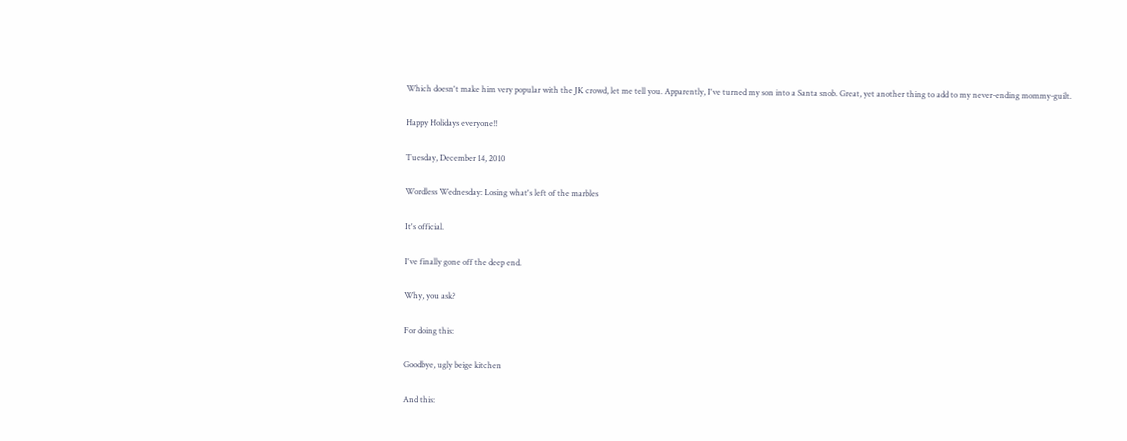Which doesn't make him very popular with the JK crowd, let me tell you. Apparently, I've turned my son into a Santa snob. Great, yet another thing to add to my never-ending mommy-guilt.

Happy Holidays everyone!!

Tuesday, December 14, 2010

Wordless Wednesday: Losing what's left of the marbles

It's official.

I've finally gone off the deep end.

Why, you ask?

For doing this:

Goodbye, ugly beige kitchen

And this: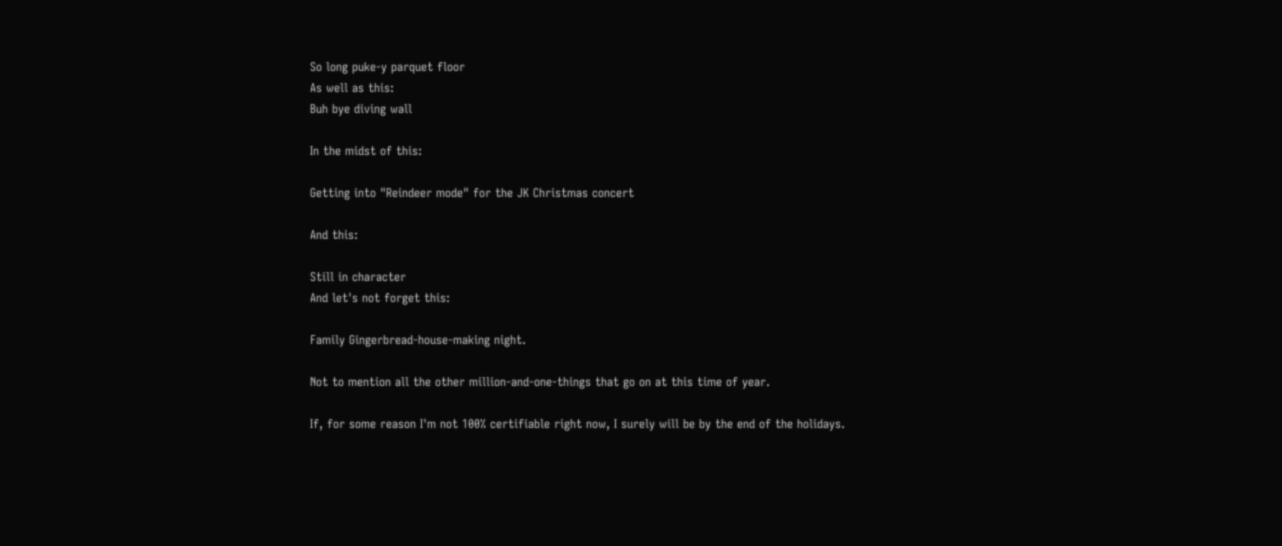So long puke-y parquet floor
As well as this:
Buh bye diving wall

In the midst of this:

Getting into "Reindeer mode" for the JK Christmas concert

And this:

Still in character
And let's not forget this:

Family Gingerbread-house-making night.

Not to mention all the other million-and-one-things that go on at this time of year.

If, for some reason I'm not 100% certifiable right now, I surely will be by the end of the holidays.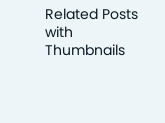Related Posts with Thumbnails